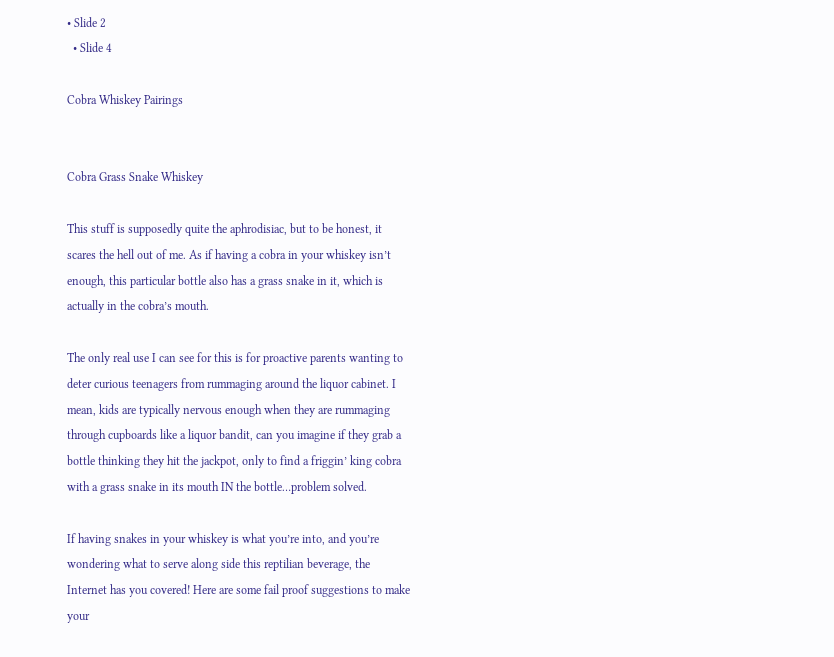• Slide 2
  • Slide 4

Cobra Whiskey Pairings


Cobra Grass Snake Whiskey

This stuff is supposedly quite the aphrodisiac, but to be honest, it scares the hell out of me. As if having a cobra in your whiskey isn’t enough, this particular bottle also has a grass snake in it, which is actually in the cobra’s mouth.

The only real use I can see for this is for proactive parents wanting to deter curious teenagers from rummaging around the liquor cabinet. I mean, kids are typically nervous enough when they are rummaging through cupboards like a liquor bandit, can you imagine if they grab a bottle thinking they hit the jackpot, only to find a friggin’ king cobra with a grass snake in its mouth IN the bottle…problem solved.

If having snakes in your whiskey is what you’re into, and you’re wondering what to serve along side this reptilian beverage, the Internet has you covered! Here are some fail proof suggestions to make your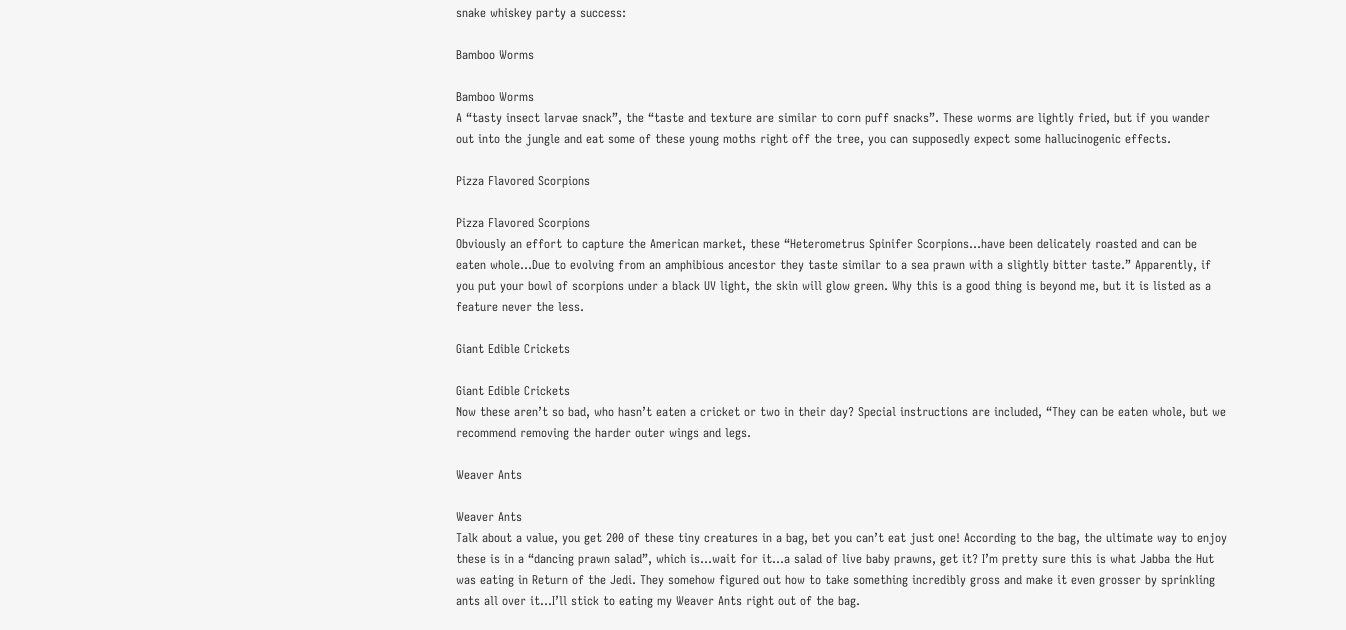snake whiskey party a success:

Bamboo Worms

Bamboo Worms
A “tasty insect larvae snack”, the “taste and texture are similar to corn puff snacks”. These worms are lightly fried, but if you wander out into the jungle and eat some of these young moths right off the tree, you can supposedly expect some hallucinogenic effects.

Pizza Flavored Scorpions

Pizza Flavored Scorpions
Obviously an effort to capture the American market, these “Heterometrus Spinifer Scorpions…have been delicately roasted and can be eaten whole…Due to evolving from an amphibious ancestor they taste similar to a sea prawn with a slightly bitter taste.” Apparently, if you put your bowl of scorpions under a black UV light, the skin will glow green. Why this is a good thing is beyond me, but it is listed as a feature never the less.

Giant Edible Crickets

Giant Edible Crickets
Now these aren’t so bad, who hasn’t eaten a cricket or two in their day? Special instructions are included, “They can be eaten whole, but we recommend removing the harder outer wings and legs.

Weaver Ants

Weaver Ants
Talk about a value, you get 200 of these tiny creatures in a bag, bet you can’t eat just one! According to the bag, the ultimate way to enjoy these is in a “dancing prawn salad”, which is…wait for it…a salad of live baby prawns, get it? I’m pretty sure this is what Jabba the Hut was eating in Return of the Jedi. They somehow figured out how to take something incredibly gross and make it even grosser by sprinkling ants all over it…I’ll stick to eating my Weaver Ants right out of the bag.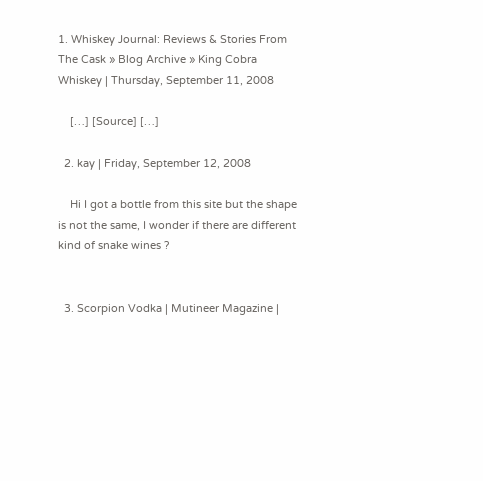1. Whiskey Journal: Reviews & Stories From The Cask » Blog Archive » King Cobra Whiskey | Thursday, September 11, 2008

    […] [Source] […]

  2. kay | Friday, September 12, 2008

    Hi I got a bottle from this site but the shape is not the same, I wonder if there are different kind of snake wines ?


  3. Scorpion Vodka | Mutineer Magazine |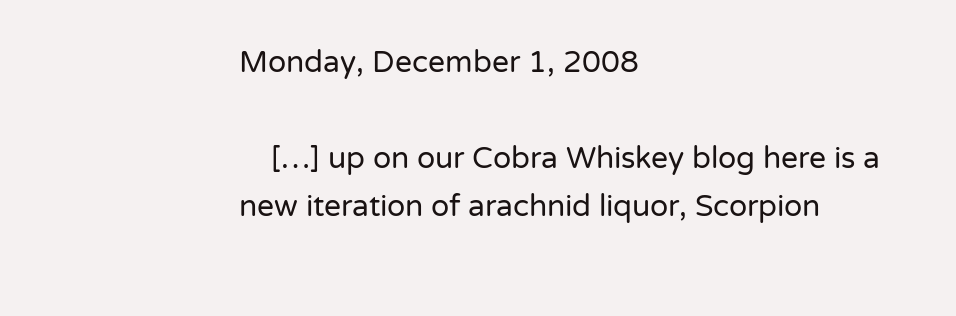Monday, December 1, 2008

    […] up on our Cobra Whiskey blog here is a new iteration of arachnid liquor, Scorpion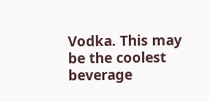Vodka. This may be the coolest beverage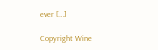ever […]

Copyright Wine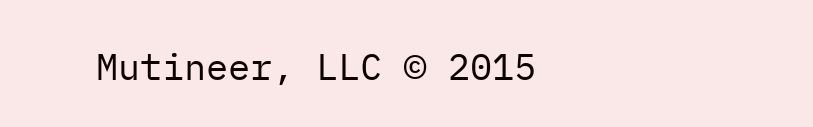Mutineer, LLC © 2015